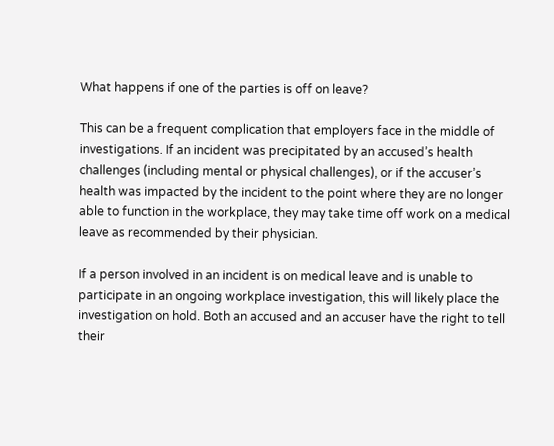What happens if one of the parties is off on leave?

This can be a frequent complication that employers face in the middle of investigations. If an incident was precipitated by an accused’s health challenges (including mental or physical challenges), or if the accuser’s health was impacted by the incident to the point where they are no longer able to function in the workplace, they may take time off work on a medical leave as recommended by their physician.

If a person involved in an incident is on medical leave and is unable to participate in an ongoing workplace investigation, this will likely place the investigation on hold. Both an accused and an accuser have the right to tell their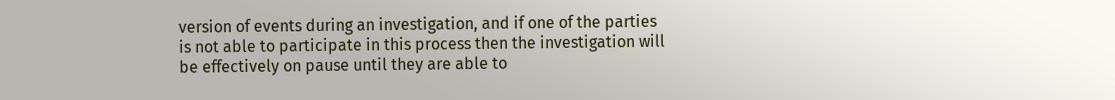version of events during an investigation, and if one of the parties is not able to participate in this process then the investigation will be effectively on pause until they are able to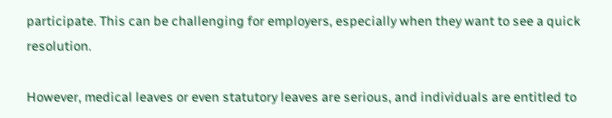participate. This can be challenging for employers, especially when they want to see a quick resolution.

However, medical leaves or even statutory leaves are serious, and individuals are entitled to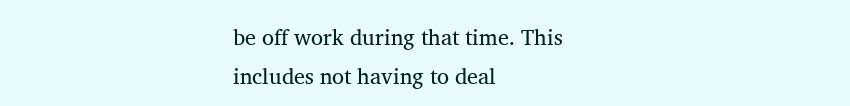be off work during that time. This includes not having to deal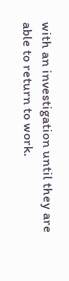with an investigation until they are able to return to work.